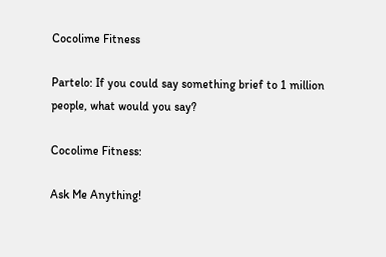Cocolime Fitness

Partelo: If you could say something brief to 1 million people, what would you say?

Cocolime Fitness:

Ask Me Anything!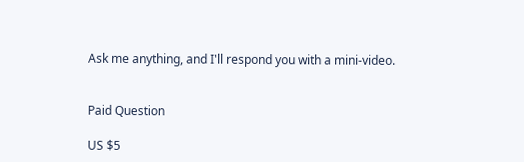Ask me anything, and I'll respond you with a mini-video.


Paid Question

US $5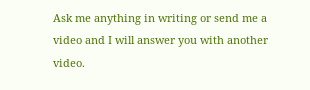Ask me anything in writing or send me a video and I will answer you with another video.